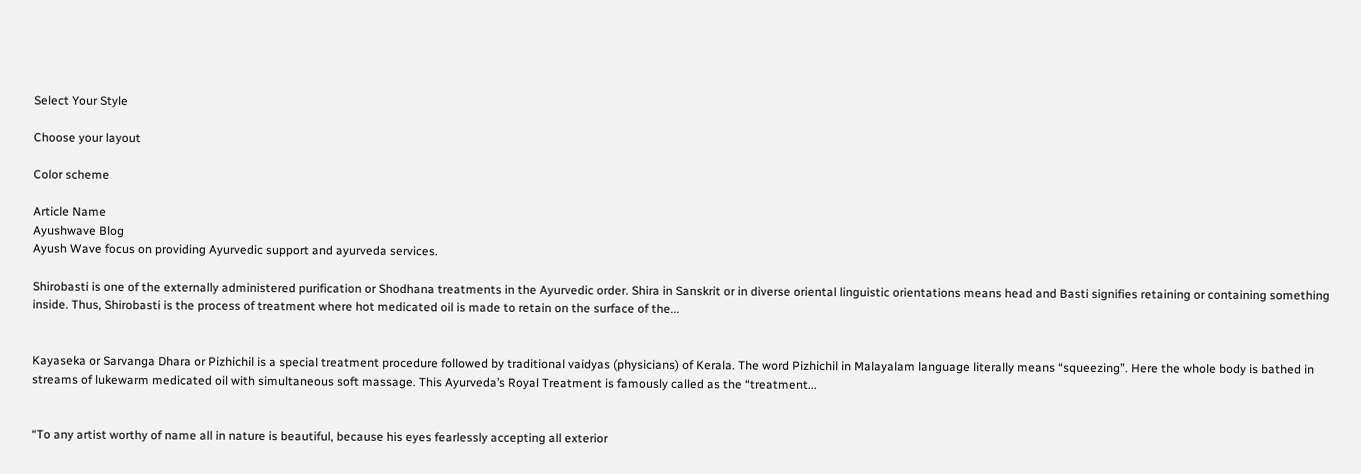Select Your Style

Choose your layout

Color scheme

Article Name
Ayushwave Blog
Ayush Wave focus on providing Ayurvedic support and ayurveda services.

Shirobasti is one of the externally administered purification or Shodhana treatments in the Ayurvedic order. Shira in Sanskrit or in diverse oriental linguistic orientations means head and Basti signifies retaining or containing something inside. Thus, Shirobasti is the process of treatment where hot medicated oil is made to retain on the surface of the...


Kayaseka or Sarvanga Dhara or Pizhichil is a special treatment procedure followed by traditional vaidyas (physicians) of Kerala. The word Pizhichil in Malayalam language literally means “squeezing”. Here the whole body is bathed in streams of lukewarm medicated oil with simultaneous soft massage. This Ayurveda’s Royal Treatment is famously called as the “treatment...


“To any artist worthy of name all in nature is beautiful, because his eyes fearlessly accepting all exterior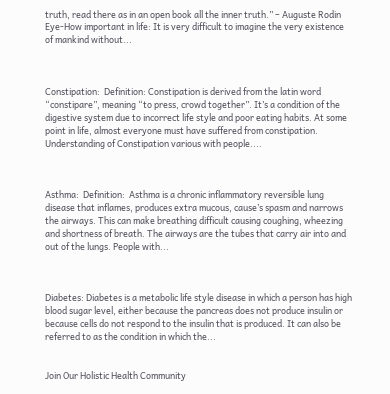truth, read there as in an open book all the inner truth.” – Auguste Rodin Eye-How important in life: It is very difficult to imagine the very existence of mankind without...



Constipation:  Definition: Constipation is derived from the latin word “constipare”, meaning “to press, crowd together”. It’s a condition of the digestive system due to incorrect life style and poor eating habits. At some point in life, almost everyone must have suffered from constipation. Understanding of Constipation various with people....



Asthma:  Definition:  Asthma is a chronic inflammatory reversible lung disease that inflames, produces extra mucous, cause’s spasm and narrows the airways. This can make breathing difficult causing coughing, wheezing and shortness of breath. The airways are the tubes that carry air into and out of the lungs. People with...



Diabetes: Diabetes is a metabolic life style disease in which a person has high blood sugar level, either because the pancreas does not produce insulin or because cells do not respond to the insulin that is produced. It can also be referred to as the condition in which the...


Join Our Holistic Health Community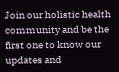Join our holistic health community and be the first one to know our updates and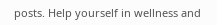posts. Help yourself in wellness and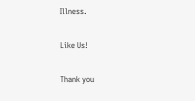Illness.

Like Us!

Thank you